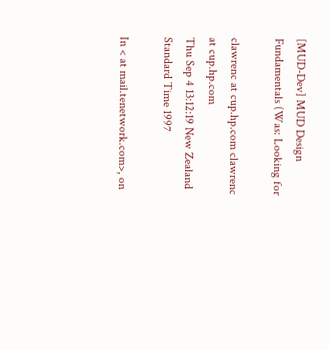[MUD-Dev] MUD Design Fundamentals (Was: Looking for

clawrenc at cup.hp.com clawrenc at cup.hp.com
Thu Sep 4 13:12:19 New Zealand Standard Time 1997

In < at mail.tenetwork.com>, on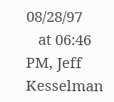08/28/97
   at 06:46 PM, Jeff Kesselman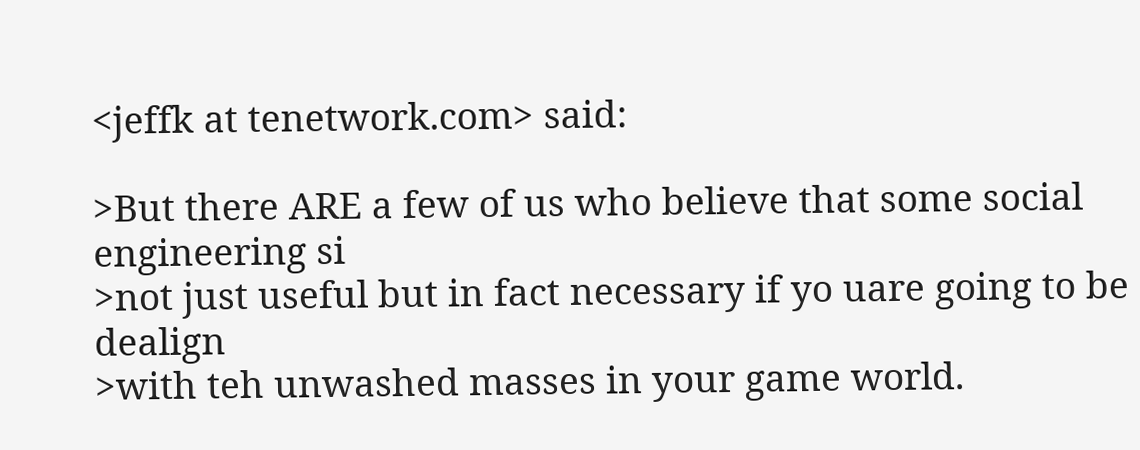<jeffk at tenetwork.com> said:

>But there ARE a few of us who believe that some social engineering si
>not just useful but in fact necessary if yo uare going to be dealign
>with teh unwashed masses in your game world.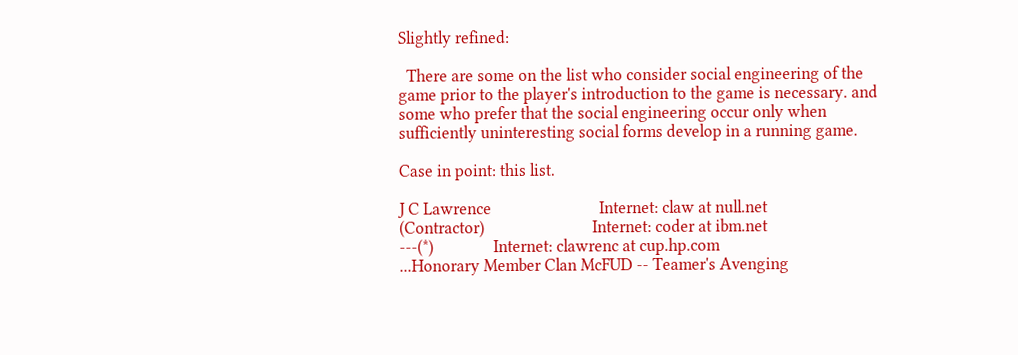Slightly refined:

  There are some on the list who consider social engineering of the
game prior to the player's introduction to the game is necessary. and
some who prefer that the social engineering occur only when
sufficiently uninteresting social forms develop in a running game.

Case in point: this list.

J C Lawrence                           Internet: claw at null.net
(Contractor)                           Internet: coder at ibm.net
---(*)               Internet: clawrenc at cup.hp.com
...Honorary Member Clan McFUD -- Teamer's Avenging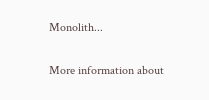Monolith...

More information about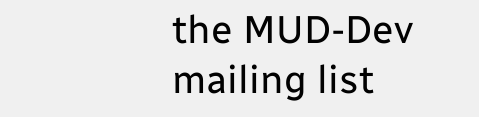the MUD-Dev mailing list